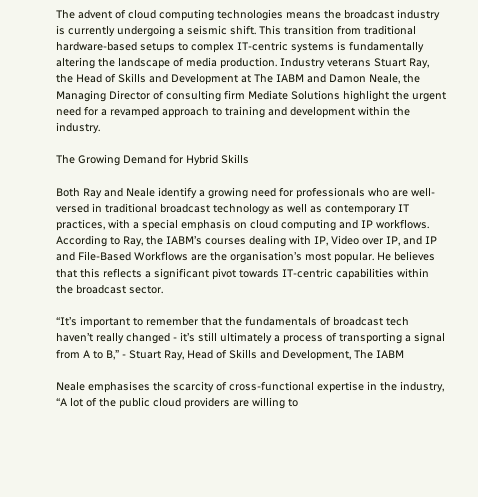The advent of cloud computing technologies means the broadcast industry is currently undergoing a seismic shift. This transition from traditional hardware-based setups to complex IT-centric systems is fundamentally altering the landscape of media production. Industry veterans Stuart Ray, the Head of Skills and Development at The IABM and Damon Neale, the Managing Director of consulting firm Mediate Solutions highlight the urgent need for a revamped approach to training and development within the industry.

The Growing Demand for Hybrid Skills

Both Ray and Neale identify a growing need for professionals who are well-versed in traditional broadcast technology as well as contemporary IT practices, with a special emphasis on cloud computing and IP workflows. According to Ray, the IABM’s courses dealing with IP, Video over IP, and IP and File-Based Workflows are the organisation’s most popular. He believes that this reflects a significant pivot towards IT-centric capabilities within the broadcast sector.

“It’s important to remember that the fundamentals of broadcast tech haven’t really changed - it’s still ultimately a process of transporting a signal from A to B,” - Stuart Ray, Head of Skills and Development, The IABM

Neale emphasises the scarcity of cross-functional expertise in the industry, “A lot of the public cloud providers are willing to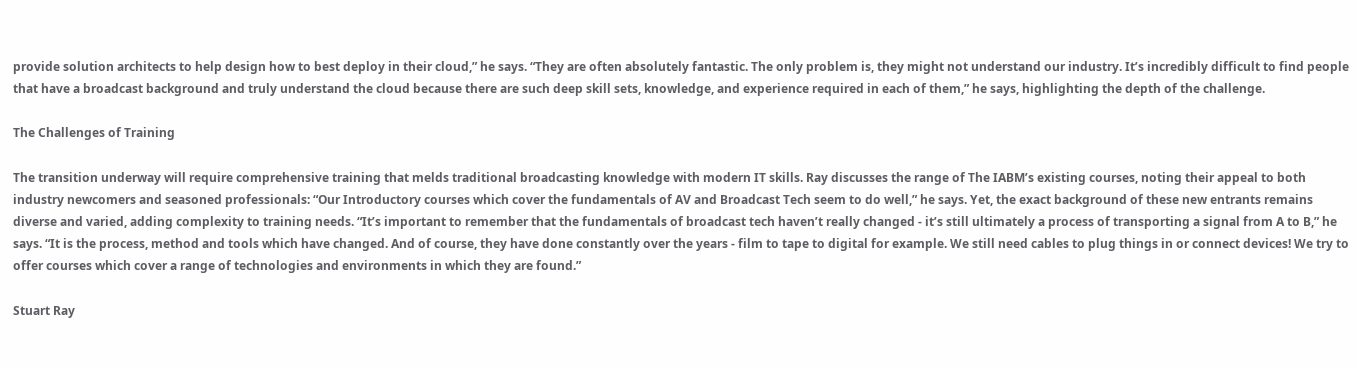provide solution architects to help design how to best deploy in their cloud,” he says. “They are often absolutely fantastic. The only problem is, they might not understand our industry. It’s incredibly difficult to find people that have a broadcast background and truly understand the cloud because there are such deep skill sets, knowledge, and experience required in each of them,” he says, highlighting the depth of the challenge.

The Challenges of Training

The transition underway will require comprehensive training that melds traditional broadcasting knowledge with modern IT skills. Ray discusses the range of The IABM’s existing courses, noting their appeal to both industry newcomers and seasoned professionals: “Our Introductory courses which cover the fundamentals of AV and Broadcast Tech seem to do well,” he says. Yet, the exact background of these new entrants remains diverse and varied, adding complexity to training needs. “It’s important to remember that the fundamentals of broadcast tech haven’t really changed - it’s still ultimately a process of transporting a signal from A to B,” he says. “It is the process, method and tools which have changed. And of course, they have done constantly over the years - film to tape to digital for example. We still need cables to plug things in or connect devices! We try to offer courses which cover a range of technologies and environments in which they are found.”

Stuart Ray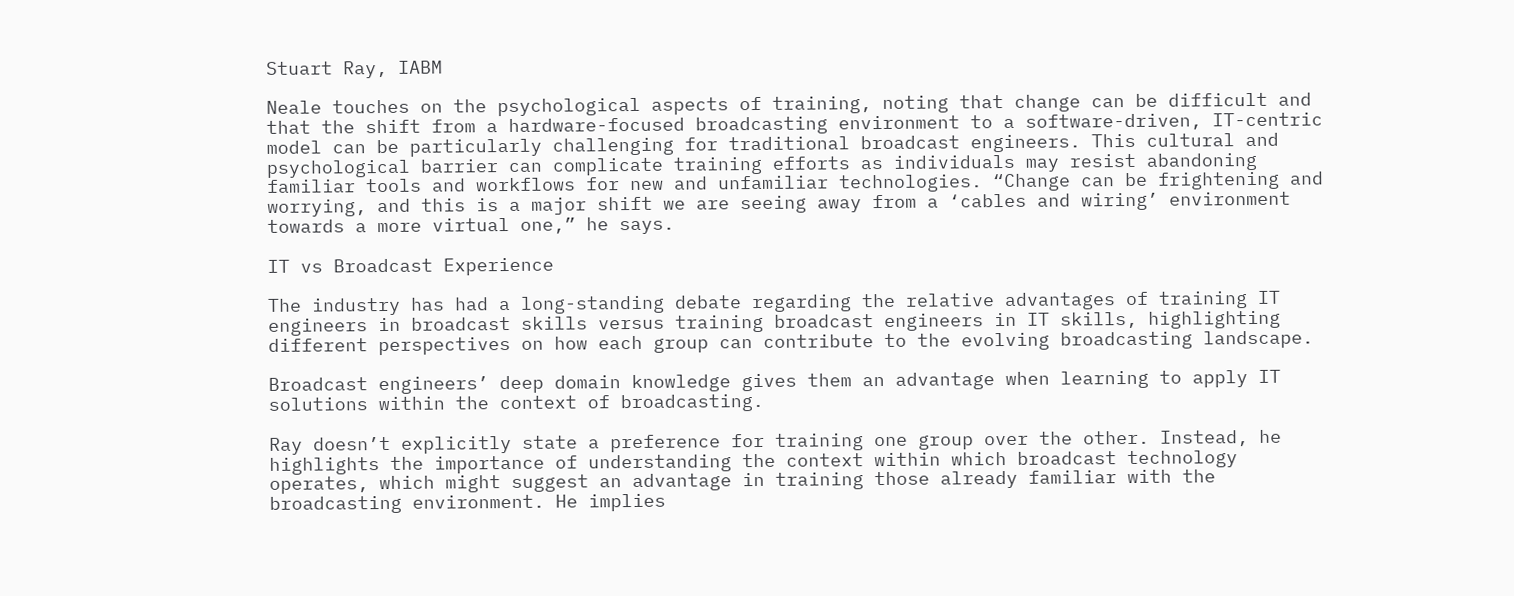Stuart Ray, IABM

Neale touches on the psychological aspects of training, noting that change can be difficult and that the shift from a hardware-focused broadcasting environment to a software-driven, IT-centric model can be particularly challenging for traditional broadcast engineers. This cultural and psychological barrier can complicate training efforts as individuals may resist abandoning familiar tools and workflows for new and unfamiliar technologies. “Change can be frightening and worrying, and this is a major shift we are seeing away from a ‘cables and wiring’ environment towards a more virtual one,” he says.

IT vs Broadcast Experience

The industry has had a long-standing debate regarding the relative advantages of training IT engineers in broadcast skills versus training broadcast engineers in IT skills, highlighting different perspectives on how each group can contribute to the evolving broadcasting landscape.

Broadcast engineers’ deep domain knowledge gives them an advantage when learning to apply IT solutions within the context of broadcasting.

Ray doesn’t explicitly state a preference for training one group over the other. Instead, he highlights the importance of understanding the context within which broadcast technology operates, which might suggest an advantage in training those already familiar with the broadcasting environment. He implies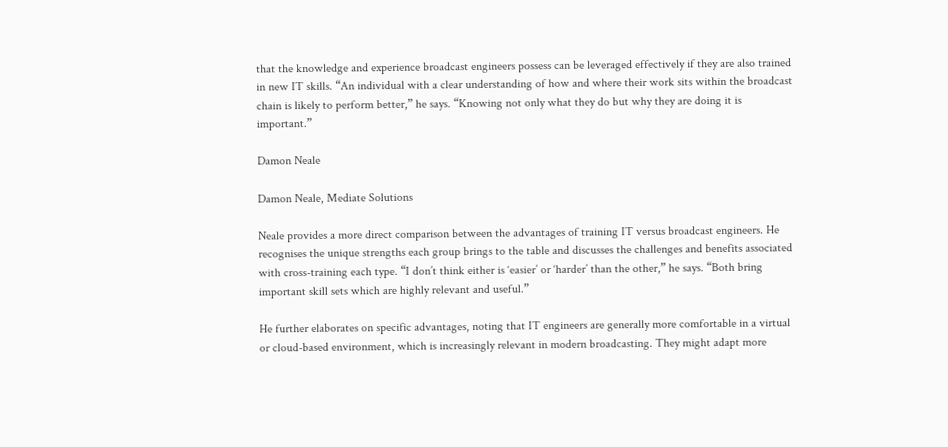that the knowledge and experience broadcast engineers possess can be leveraged effectively if they are also trained in new IT skills. “An individual with a clear understanding of how and where their work sits within the broadcast chain is likely to perform better,” he says. “Knowing not only what they do but why they are doing it is important.”

Damon Neale

Damon Neale, Mediate Solutions

Neale provides a more direct comparison between the advantages of training IT versus broadcast engineers. He recognises the unique strengths each group brings to the table and discusses the challenges and benefits associated with cross-training each type. “I don’t think either is ‘easier’ or ‘harder’ than the other,” he says. “Both bring important skill sets which are highly relevant and useful.”

He further elaborates on specific advantages, noting that IT engineers are generally more comfortable in a virtual or cloud-based environment, which is increasingly relevant in modern broadcasting. They might adapt more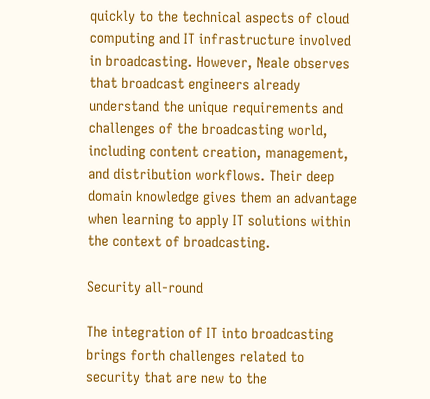quickly to the technical aspects of cloud computing and IT infrastructure involved in broadcasting. However, Neale observes that broadcast engineers already understand the unique requirements and challenges of the broadcasting world, including content creation, management, and distribution workflows. Their deep domain knowledge gives them an advantage when learning to apply IT solutions within the context of broadcasting.

Security all-round

The integration of IT into broadcasting brings forth challenges related to security that are new to the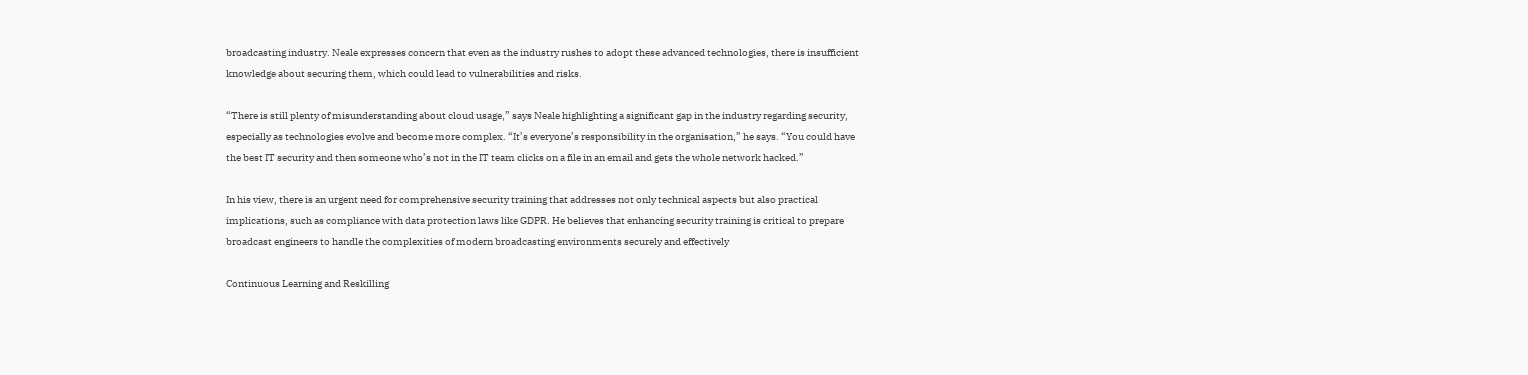broadcasting industry. Neale expresses concern that even as the industry rushes to adopt these advanced technologies, there is insufficient knowledge about securing them, which could lead to vulnerabilities and risks.

“There is still plenty of misunderstanding about cloud usage,” says Neale highlighting a significant gap in the industry regarding security, especially as technologies evolve and become more complex. “It’s everyone’s responsibility in the organisation,” he says. “You could have the best IT security and then someone who’s not in the IT team clicks on a file in an email and gets the whole network hacked.”

In his view, there is an urgent need for comprehensive security training that addresses not only technical aspects but also practical implications, such as compliance with data protection laws like GDPR. He believes that enhancing security training is critical to prepare broadcast engineers to handle the complexities of modern broadcasting environments securely and effectively

Continuous Learning and Reskilling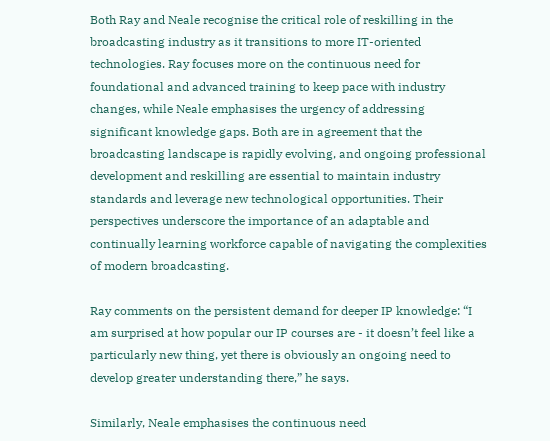Both Ray and Neale recognise the critical role of reskilling in the broadcasting industry as it transitions to more IT-oriented technologies. Ray focuses more on the continuous need for foundational and advanced training to keep pace with industry changes, while Neale emphasises the urgency of addressing significant knowledge gaps. Both are in agreement that the broadcasting landscape is rapidly evolving, and ongoing professional development and reskilling are essential to maintain industry standards and leverage new technological opportunities. Their perspectives underscore the importance of an adaptable and continually learning workforce capable of navigating the complexities of modern broadcasting.

Ray comments on the persistent demand for deeper IP knowledge: “I am surprised at how popular our IP courses are - it doesn’t feel like a particularly new thing, yet there is obviously an ongoing need to develop greater understanding there,” he says.

Similarly, Neale emphasises the continuous need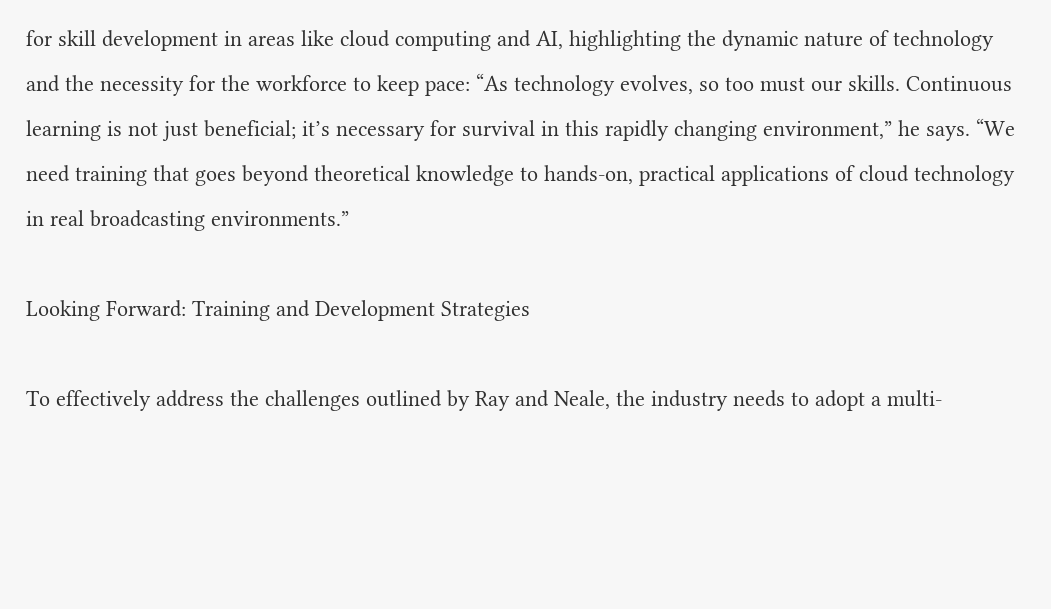for skill development in areas like cloud computing and AI, highlighting the dynamic nature of technology and the necessity for the workforce to keep pace: “As technology evolves, so too must our skills. Continuous learning is not just beneficial; it’s necessary for survival in this rapidly changing environment,” he says. “We need training that goes beyond theoretical knowledge to hands-on, practical applications of cloud technology in real broadcasting environments.”

Looking Forward: Training and Development Strategies

To effectively address the challenges outlined by Ray and Neale, the industry needs to adopt a multi-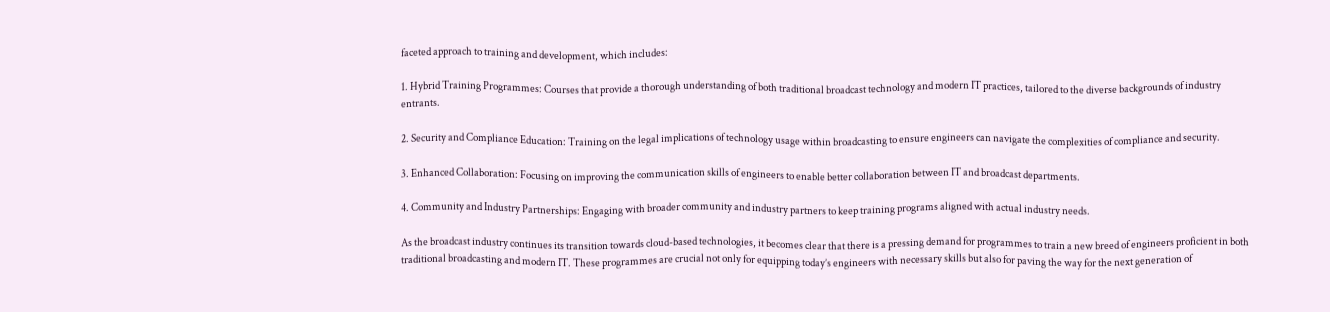faceted approach to training and development, which includes:

1. Hybrid Training Programmes: Courses that provide a thorough understanding of both traditional broadcast technology and modern IT practices, tailored to the diverse backgrounds of industry entrants.

2. Security and Compliance Education: Training on the legal implications of technology usage within broadcasting to ensure engineers can navigate the complexities of compliance and security.

3. Enhanced Collaboration: Focusing on improving the communication skills of engineers to enable better collaboration between IT and broadcast departments.

4. Community and Industry Partnerships: Engaging with broader community and industry partners to keep training programs aligned with actual industry needs.

As the broadcast industry continues its transition towards cloud-based technologies, it becomes clear that there is a pressing demand for programmes to train a new breed of engineers proficient in both traditional broadcasting and modern IT. These programmes are crucial not only for equipping today’s engineers with necessary skills but also for paving the way for the next generation of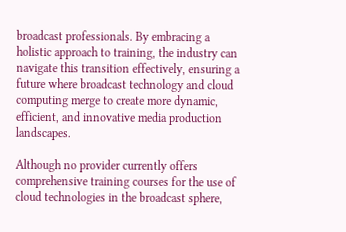broadcast professionals. By embracing a holistic approach to training, the industry can navigate this transition effectively, ensuring a future where broadcast technology and cloud computing merge to create more dynamic, efficient, and innovative media production landscapes.

Although no provider currently offers comprehensive training courses for the use of cloud technologies in the broadcast sphere,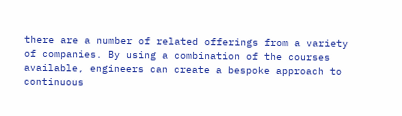there are a number of related offerings from a variety of companies. By using a combination of the courses available, engineers can create a bespoke approach to continuous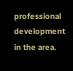professional development in the area.